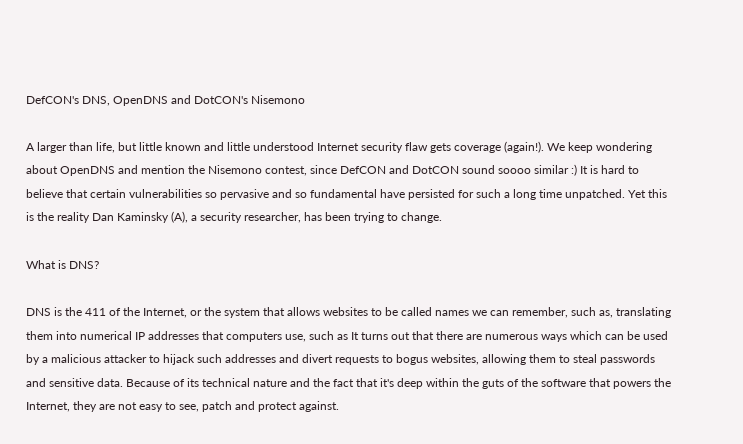DefCON's DNS, OpenDNS and DotCON's Nisemono

A larger than life, but little known and little understood Internet security flaw gets coverage (again!). We keep wondering about OpenDNS and mention the Nisemono contest, since DefCON and DotCON sound soooo similar :) It is hard to believe that certain vulnerabilities so pervasive and so fundamental have persisted for such a long time unpatched. Yet this is the reality Dan Kaminsky (A), a security researcher, has been trying to change.

What is DNS?

DNS is the 411 of the Internet, or the system that allows websites to be called names we can remember, such as, translating them into numerical IP addresses that computers use, such as It turns out that there are numerous ways which can be used by a malicious attacker to hijack such addresses and divert requests to bogus websites, allowing them to steal passwords and sensitive data. Because of its technical nature and the fact that it's deep within the guts of the software that powers the Internet, they are not easy to see, patch and protect against.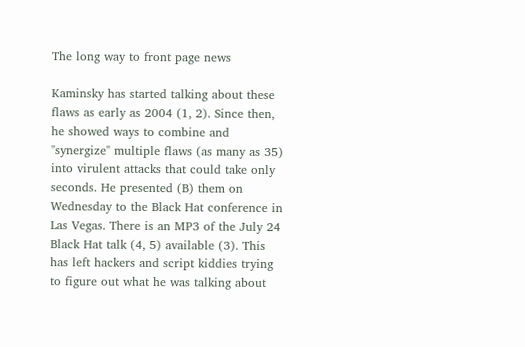The long way to front page news

Kaminsky has started talking about these flaws as early as 2004 (1, 2). Since then, he showed ways to combine and "synergize" multiple flaws (as many as 35) into virulent attacks that could take only seconds. He presented (B) them on Wednesday to the Black Hat conference in Las Vegas. There is an MP3 of the July 24 Black Hat talk (4, 5) available (3). This has left hackers and script kiddies trying to figure out what he was talking about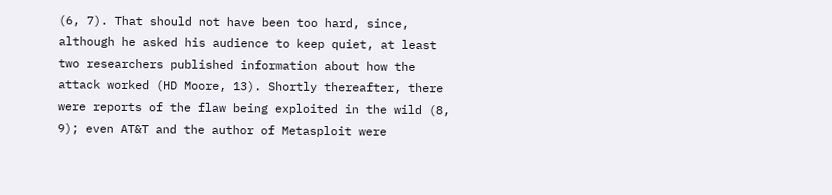(6, 7). That should not have been too hard, since, although he asked his audience to keep quiet, at least two researchers published information about how the attack worked (HD Moore, 13). Shortly thereafter, there were reports of the flaw being exploited in the wild (8, 9); even AT&T and the author of Metasploit were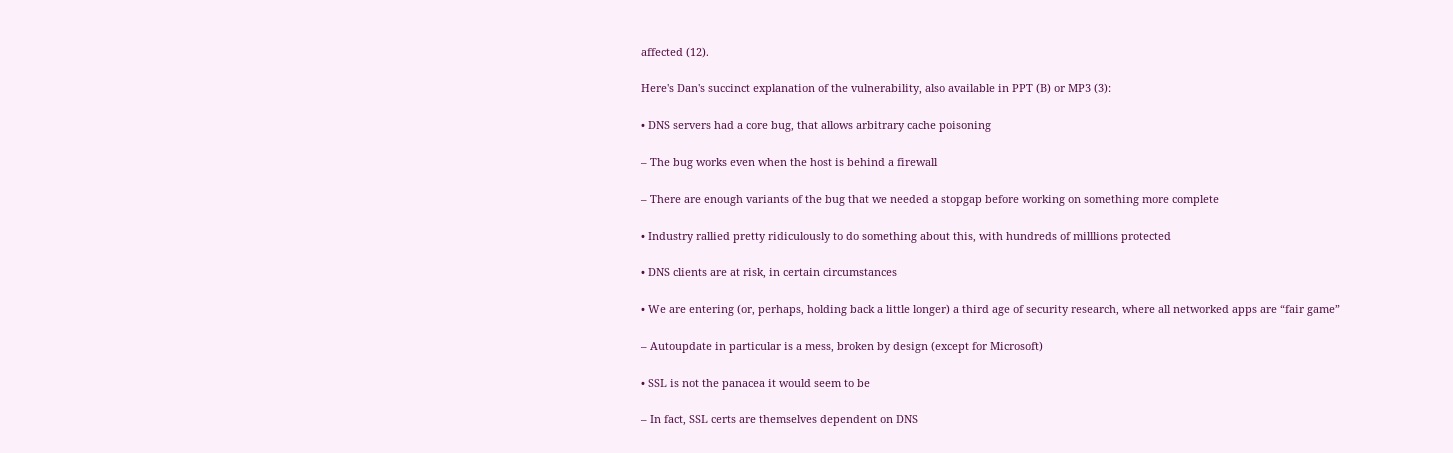affected (12).

Here's Dan's succinct explanation of the vulnerability, also available in PPT (B) or MP3 (3):

• DNS servers had a core bug, that allows arbitrary cache poisoning

– The bug works even when the host is behind a firewall

– There are enough variants of the bug that we needed a stopgap before working on something more complete

• Industry rallied pretty ridiculously to do something about this, with hundreds of milllions protected

• DNS clients are at risk, in certain circumstances

• We are entering (or, perhaps, holding back a little longer) a third age of security research, where all networked apps are “fair game”

– Autoupdate in particular is a mess, broken by design (except for Microsoft)

• SSL is not the panacea it would seem to be

– In fact, SSL certs are themselves dependent on DNS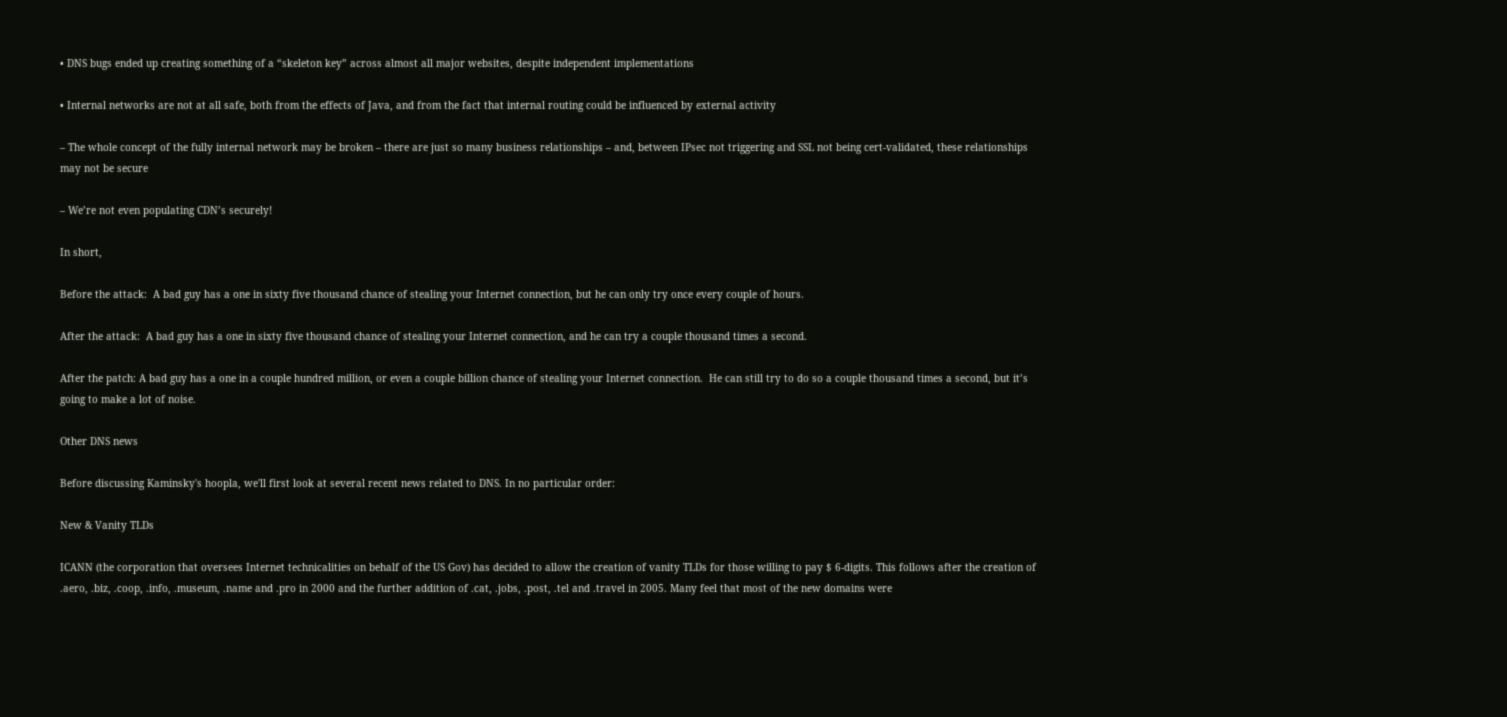• DNS bugs ended up creating something of a “skeleton key” across almost all major websites, despite independent implementations

• Internal networks are not at all safe, both from the effects of Java, and from the fact that internal routing could be influenced by external activity

– The whole concept of the fully internal network may be broken – there are just so many business relationships – and, between IPsec not triggering and SSL not being cert-validated, these relationships may not be secure

– We’re not even populating CDN’s securely!

In short,

Before the attack:  A bad guy has a one in sixty five thousand chance of stealing your Internet connection, but he can only try once every couple of hours.

After the attack:  A bad guy has a one in sixty five thousand chance of stealing your Internet connection, and he can try a couple thousand times a second.

After the patch: A bad guy has a one in a couple hundred million, or even a couple billion chance of stealing your Internet connection.  He can still try to do so a couple thousand times a second, but it’s going to make a lot of noise.

Other DNS news

Before discussing Kaminsky's hoopla, we'll first look at several recent news related to DNS. In no particular order:

New & Vanity TLDs

ICANN (the corporation that oversees Internet technicalities on behalf of the US Gov) has decided to allow the creation of vanity TLDs for those willing to pay $ 6-digits. This follows after the creation of .aero, .biz, .coop, .info, .museum, .name and .pro in 2000 and the further addition of .cat, .jobs, .post, .tel and .travel in 2005. Many feel that most of the new domains were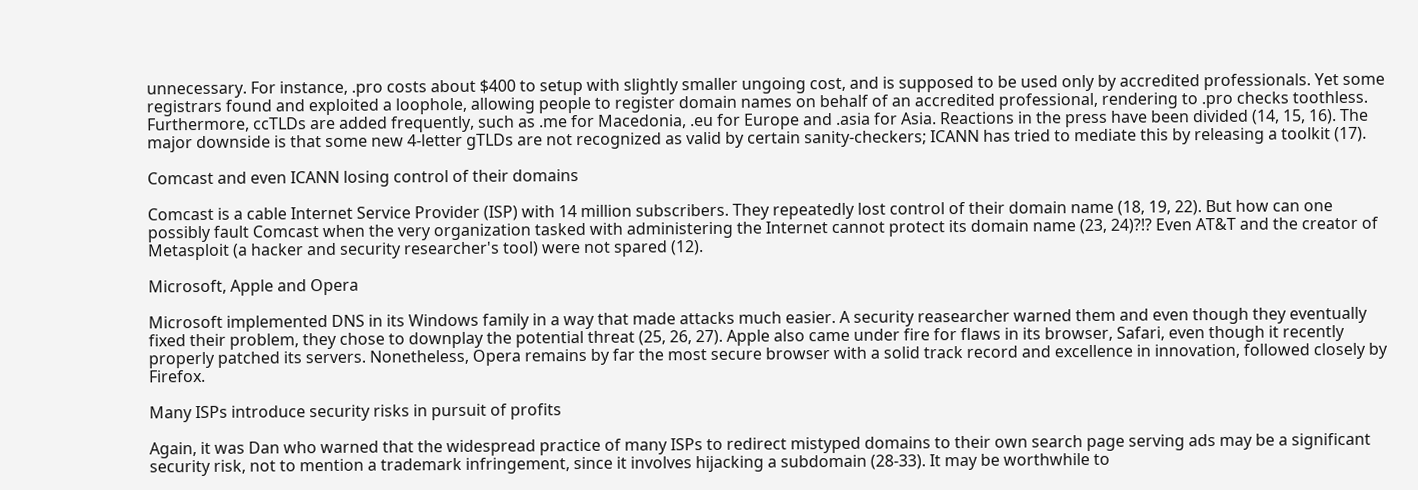unnecessary. For instance, .pro costs about $400 to setup with slightly smaller ungoing cost, and is supposed to be used only by accredited professionals. Yet some registrars found and exploited a loophole, allowing people to register domain names on behalf of an accredited professional, rendering to .pro checks toothless. Furthermore, ccTLDs are added frequently, such as .me for Macedonia, .eu for Europe and .asia for Asia. Reactions in the press have been divided (14, 15, 16). The major downside is that some new 4-letter gTLDs are not recognized as valid by certain sanity-checkers; ICANN has tried to mediate this by releasing a toolkit (17).

Comcast and even ICANN losing control of their domains

Comcast is a cable Internet Service Provider (ISP) with 14 million subscribers. They repeatedly lost control of their domain name (18, 19, 22). But how can one possibly fault Comcast when the very organization tasked with administering the Internet cannot protect its domain name (23, 24)?!? Even AT&T and the creator of Metasploit (a hacker and security researcher's tool) were not spared (12).

Microsoft, Apple and Opera

Microsoft implemented DNS in its Windows family in a way that made attacks much easier. A security reasearcher warned them and even though they eventually fixed their problem, they chose to downplay the potential threat (25, 26, 27). Apple also came under fire for flaws in its browser, Safari, even though it recently properly patched its servers. Nonetheless, Opera remains by far the most secure browser with a solid track record and excellence in innovation, followed closely by Firefox.

Many ISPs introduce security risks in pursuit of profits

Again, it was Dan who warned that the widespread practice of many ISPs to redirect mistyped domains to their own search page serving ads may be a significant security risk, not to mention a trademark infringement, since it involves hijacking a subdomain (28-33). It may be worthwhile to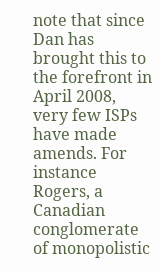note that since Dan has brought this to the forefront in April 2008, very few ISPs have made amends. For instance Rogers, a Canadian conglomerate of monopolistic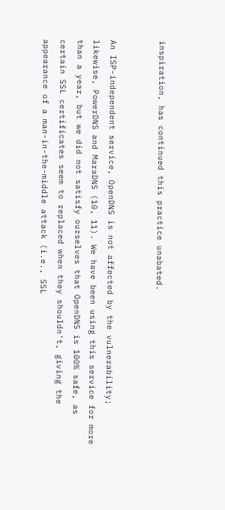inspiration, has continued this practice unabated.


An ISP-independent service, OpenDNS is not affected by the vulnerability; likewise, PowerDNS and MaraDNS (10, 11). We have been using this service for more than a year, but we did not satisfy ourselves that OpenDNS is 100% safe, as certain SSL certificates seem to replaced when they shouldn't, giving the appearance of a man-in-the-middle attack (i.e., SSL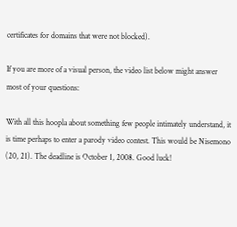certificates for domains that were not blocked).

If you are more of a visual person, the video list below might answer most of your questions:

With all this hoopla about something few people intimately understand, it is time perhaps to enter a parody video contest. This would be Nisemono (20, 21). The deadline is October 1, 2008. Good luck!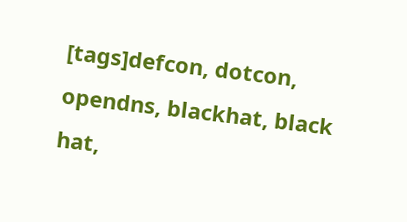[tags]defcon, dotcon, opendns, blackhat, black hat,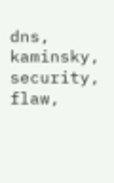dns, kaminsky, security, flaw,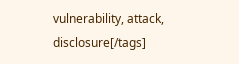vulnerability, attack, disclosure[/tags]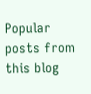Popular posts from this blog